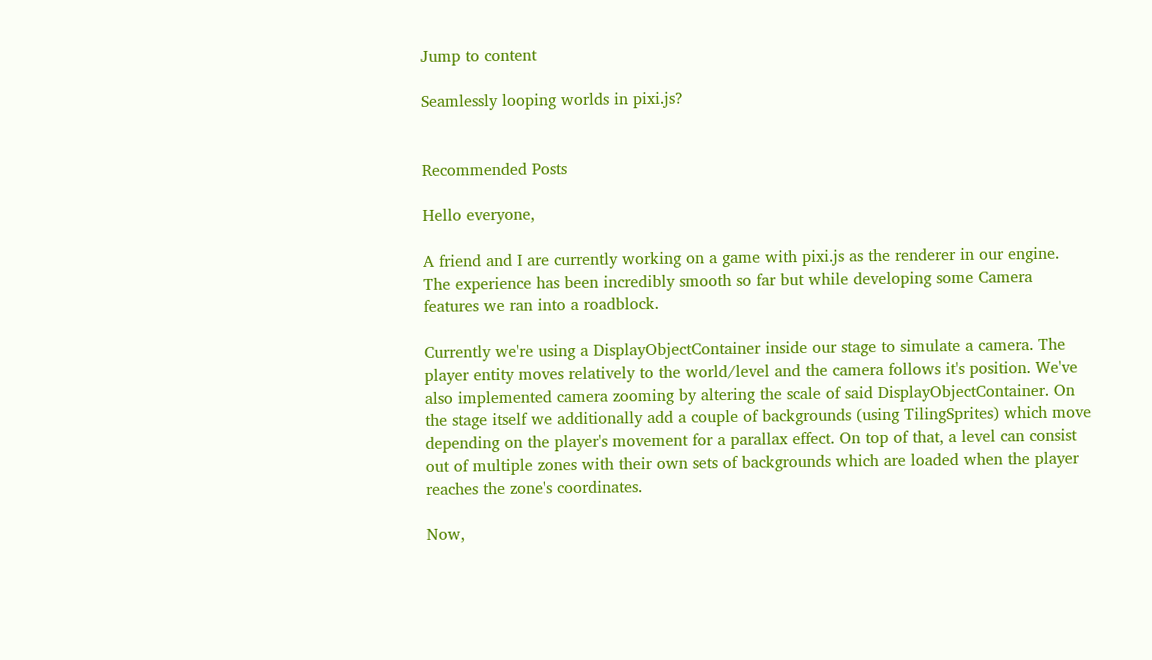Jump to content

Seamlessly looping worlds in pixi.js?


Recommended Posts

Hello everyone,

A friend and I are currently working on a game with pixi.js as the renderer in our engine. The experience has been incredibly smooth so far but while developing some Camera features we ran into a roadblock.

Currently we're using a DisplayObjectContainer inside our stage to simulate a camera. The player entity moves relatively to the world/level and the camera follows it's position. We've also implemented camera zooming by altering the scale of said DisplayObjectContainer. On the stage itself we additionally add a couple of backgrounds (using TilingSprites) which move depending on the player's movement for a parallax effect. On top of that, a level can consist out of multiple zones with their own sets of backgrounds which are loaded when the player reaches the zone's coordinates.

Now,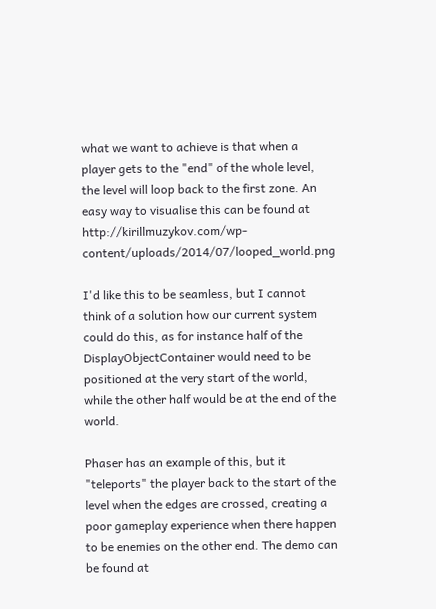what we want to achieve is that when a player gets to the "end" of the whole level, the level will loop back to the first zone. An easy way to visualise this can be found at http://kirillmuzykov.com/wp-content/uploads/2014/07/looped_world.png

I'd like this to be seamless, but I cannot think of a solution how our current system could do this, as for instance half of the DisplayObjectContainer would need to be positioned at the very start of the world, while the other half would be at the end of the world.

Phaser has an example of this, but it "teleports" the player back to the start of the level when the edges are crossed, creating a poor gameplay experience when there happen to be enemies on the other end. The demo can be found at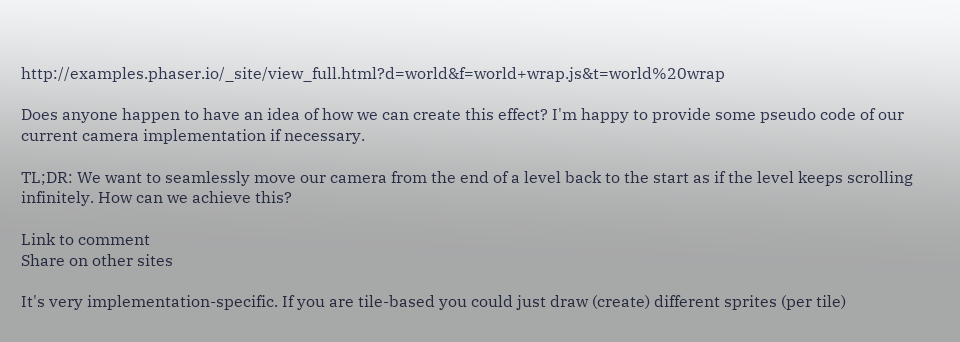http://examples.phaser.io/_site/view_full.html?d=world&f=world+wrap.js&t=world%20wrap

Does anyone happen to have an idea of how we can create this effect? I'm happy to provide some pseudo code of our current camera implementation if necessary.

TL;DR: We want to seamlessly move our camera from the end of a level back to the start as if the level keeps scrolling infinitely. How can we achieve this?

Link to comment
Share on other sites

It's very implementation-specific. If you are tile-based you could just draw (create) different sprites (per tile)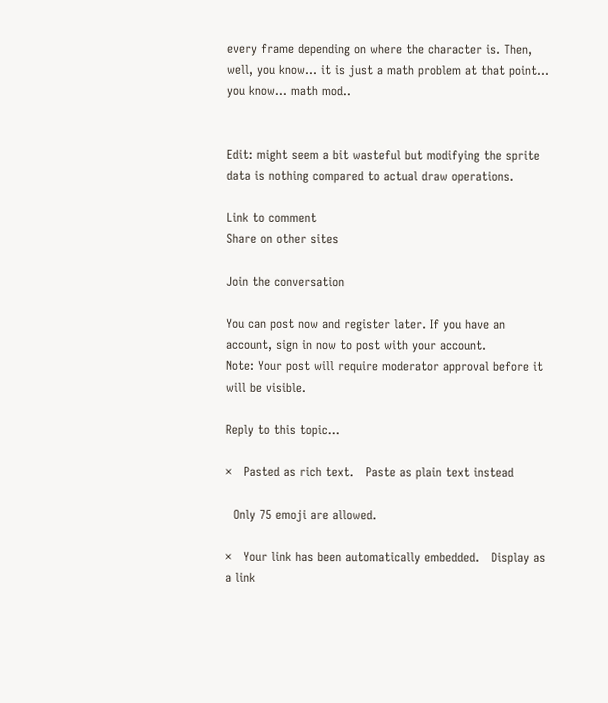every frame depending on where the character is. Then, well, you know... it is just a math problem at that point... you know... math mod..


Edit: might seem a bit wasteful but modifying the sprite data is nothing compared to actual draw operations.

Link to comment
Share on other sites

Join the conversation

You can post now and register later. If you have an account, sign in now to post with your account.
Note: Your post will require moderator approval before it will be visible.

Reply to this topic...

×   Pasted as rich text.   Paste as plain text instead

  Only 75 emoji are allowed.

×   Your link has been automatically embedded.   Display as a link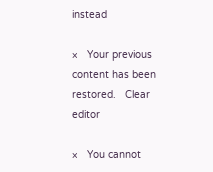instead

×   Your previous content has been restored.   Clear editor

×   You cannot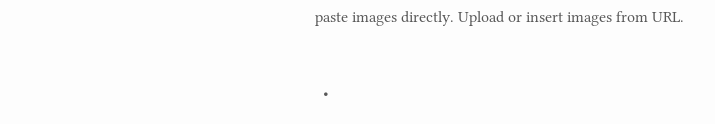paste images directly. Upload or insert images from URL.


  •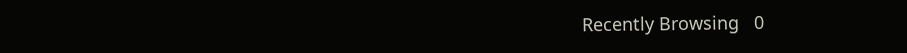Recently Browsing   0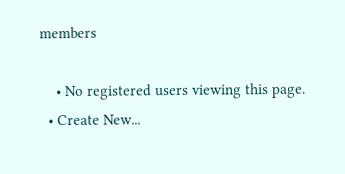members

    • No registered users viewing this page.
  • Create New...